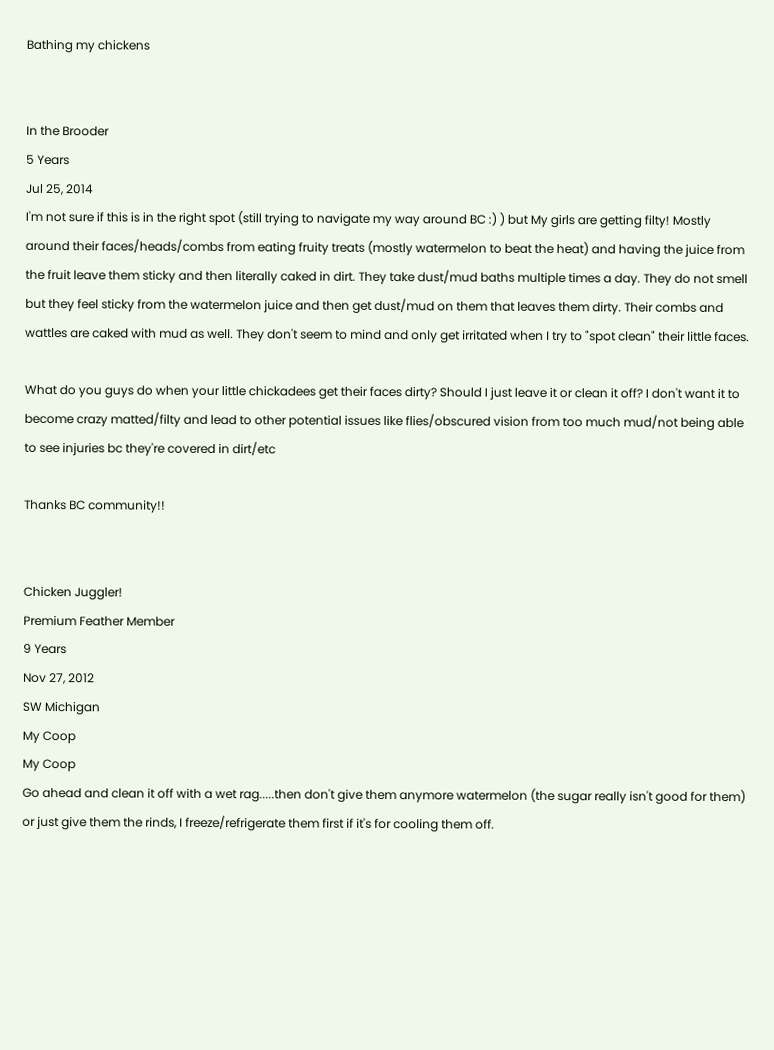Bathing my chickens


In the Brooder
5 Years
Jul 25, 2014
I'm not sure if this is in the right spot (still trying to navigate my way around BC :) ) but My girls are getting filty! Mostly around their faces/heads/combs from eating fruity treats (mostly watermelon to beat the heat) and having the juice from the fruit leave them sticky and then literally caked in dirt. They take dust/mud baths multiple times a day. They do not smell but they feel sticky from the watermelon juice and then get dust/mud on them that leaves them dirty. Their combs and wattles are caked with mud as well. They don't seem to mind and only get irritated when I try to "spot clean" their little faces.

What do you guys do when your little chickadees get their faces dirty? Should I just leave it or clean it off? I don't want it to become crazy matted/filty and lead to other potential issues like flies/obscured vision from too much mud/not being able to see injuries bc they're covered in dirt/etc

Thanks BC community!!


Chicken Juggler!
Premium Feather Member
9 Years
Nov 27, 2012
SW Michigan
My Coop
My Coop
Go ahead and clean it off with a wet rag.....then don't give them anymore watermelon (the sugar really isn't good for them) or just give them the rinds, I freeze/refrigerate them first if it's for cooling them off.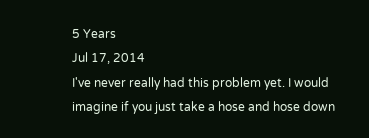5 Years
Jul 17, 2014
I've never really had this problem yet. I would imagine if you just take a hose and hose down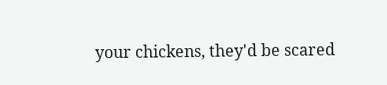your chickens, they'd be scared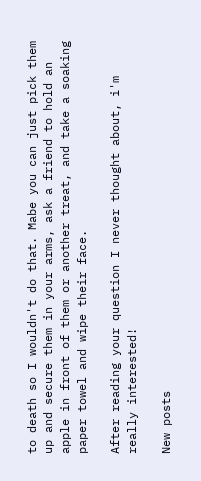to death so I wouldn't do that. Mabe you can just pick them up and secure them in your arms, ask a friend to hold an apple in front of them or another treat, and take a soaking paper towel and wipe their face.

After reading your question I never thought about, i'm really interested!

New posts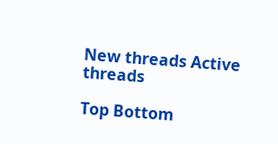New threads Active threads

Top Bottom